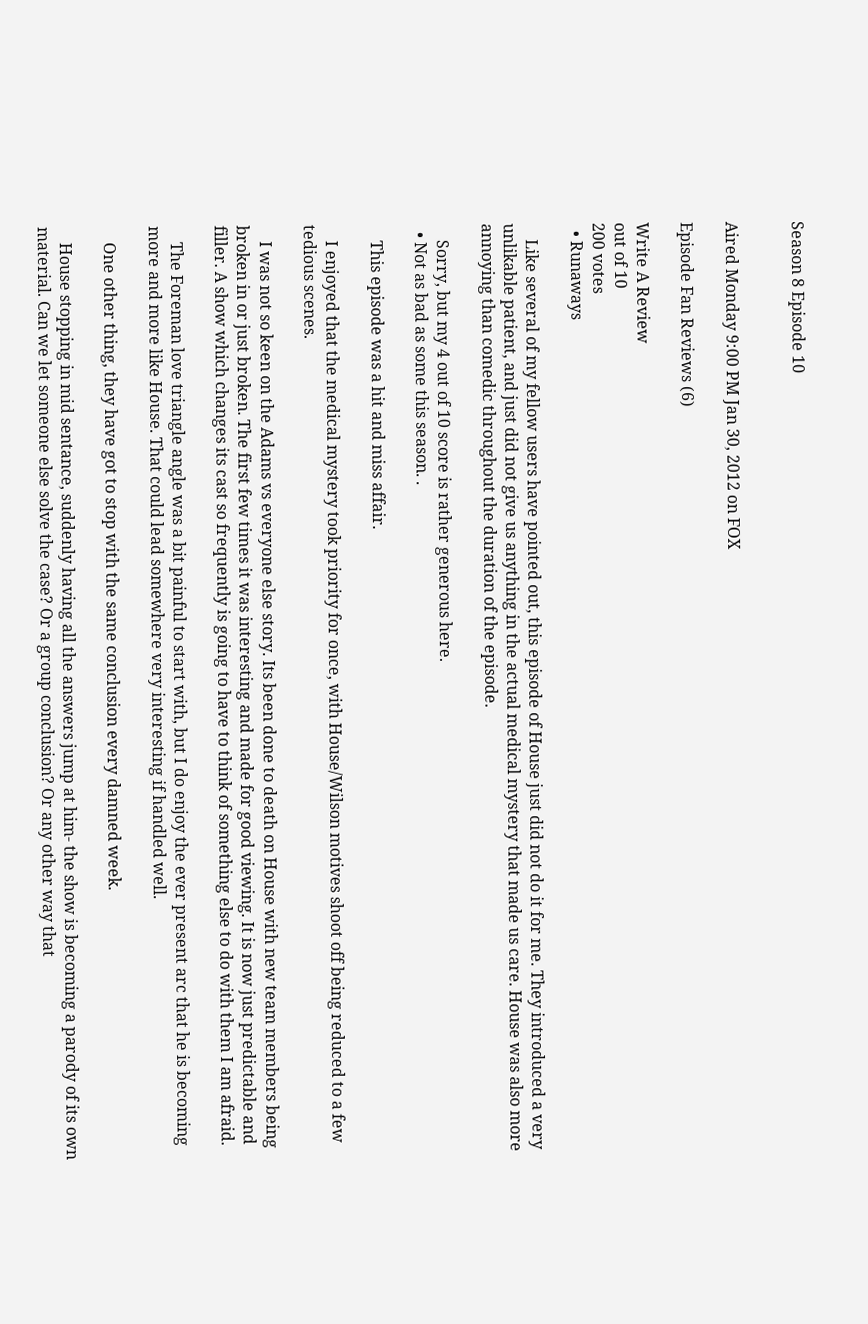Season 8 Episode 10


Aired Monday 9:00 PM Jan 30, 2012 on FOX

Episode Fan Reviews (6)

Write A Review
out of 10
200 votes
  • Runaways

    Like several of my fellow users have pointed out, this episode of House just did not do it for me. They introduced a very unlikable patient, and just did not give us anything in the actual medical mystery that made us care. House was also more annoying than comedic throughout the duration of the episode.

    Sorry, but my 4 out of 10 score is rather generous here.
  • Not as bad as some this season. .

    This episode was a hit and miss affair.

    I enjoyed that the medical mystery took priority for once, with House/Wilson motives shoot off being reduced to a few tedious scenes.

    I was not so keen on the Adams vs everyone else story. Its been done to death on House with new team members being broken in or just broken. The first few times it was interesting and made for good viewing. It is now just predictable and filler. A show which changes its cast so frequently is going to have to think of something else to do with them I am afraid.

    The Foreman love triangle angle was a bit painful to start with, but I do enjoy the ever present arc that he is becoming more and more like House. That could lead somewhere very interesting if handled well.

    One other thing, they have got to stop with the same conclusion every damned week.

    House stopping in mid sentance, suddenly having all the answers jump at him- the show is becoming a parody of its own material. Can we let someone else solve the case? Or a group conclusion? Or any other way that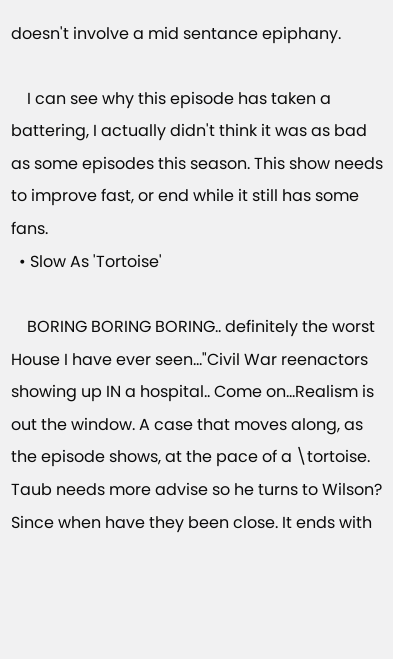doesn't involve a mid sentance epiphany.

    I can see why this episode has taken a battering, I actually didn't think it was as bad as some episodes this season. This show needs to improve fast, or end while it still has some fans.
  • Slow As 'Tortoise'

    BORING BORING BORING.. definitely the worst House I have ever seen..."Civil War reenactors showing up IN a hospital.. Come on...Realism is out the window. A case that moves along, as the episode shows, at the pace of a \tortoise. Taub needs more advise so he turns to Wilson? Since when have they been close. It ends with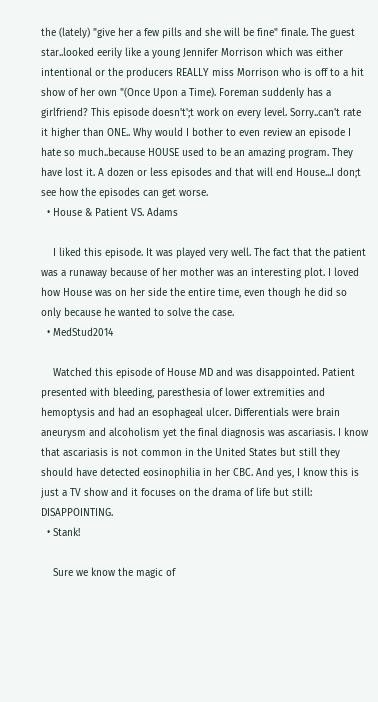the (lately) "give her a few pills and she will be fine" finale. The guest star..looked eerily like a young Jennifer Morrison which was either intentional or the producers REALLY miss Morrison who is off to a hit show of her own "(Once Upon a Time). Foreman suddenly has a girlfriend? This episode doesn't';t work on every level. Sorry..can't rate it higher than ONE.. Why would I bother to even review an episode I hate so much..because HOUSE used to be an amazing program. They have lost it. A dozen or less episodes and that will end House...I don;t see how the episodes can get worse.
  • House & Patient VS. Adams

    I liked this episode. It was played very well. The fact that the patient was a runaway because of her mother was an interesting plot. I loved how House was on her side the entire time, even though he did so only because he wanted to solve the case.
  • MedStud2014

    Watched this episode of House MD and was disappointed. Patient presented with bleeding, paresthesia of lower extremities and hemoptysis and had an esophageal ulcer. Differentials were brain aneurysm and alcoholism yet the final diagnosis was ascariasis. I know that ascariasis is not common in the United States but still they should have detected eosinophilia in her CBC. And yes, I know this is just a TV show and it focuses on the drama of life but still: DISAPPOINTING.
  • Stank!

    Sure we know the magic of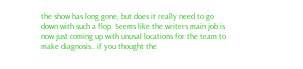the show has long gone, but does it really need to go down with such a flop. Seems like the writers main job is now just coming up with unusal locations for the team to make diagnosis.. if you thought the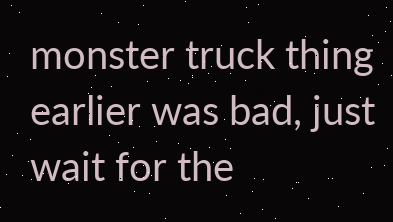monster truck thing earlier was bad, just wait for the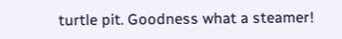turtle pit. Goodness what a steamer!